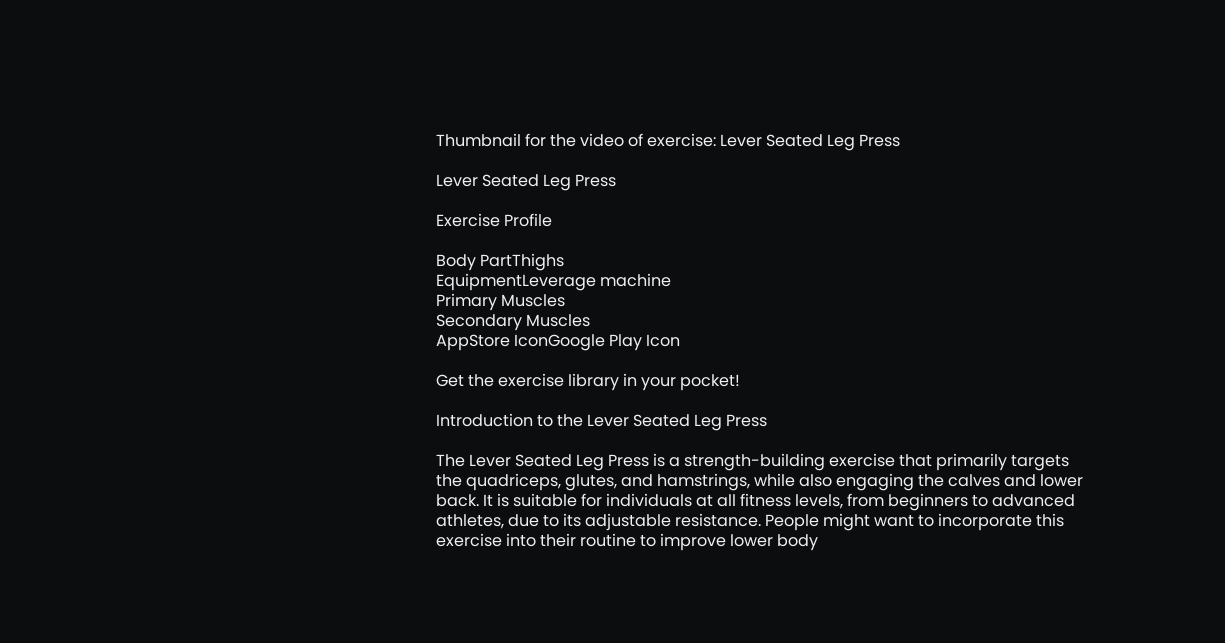Thumbnail for the video of exercise: Lever Seated Leg Press

Lever Seated Leg Press

Exercise Profile

Body PartThighs
EquipmentLeverage machine
Primary Muscles
Secondary Muscles
AppStore IconGoogle Play Icon

Get the exercise library in your pocket!

Introduction to the Lever Seated Leg Press

The Lever Seated Leg Press is a strength-building exercise that primarily targets the quadriceps, glutes, and hamstrings, while also engaging the calves and lower back. It is suitable for individuals at all fitness levels, from beginners to advanced athletes, due to its adjustable resistance. People might want to incorporate this exercise into their routine to improve lower body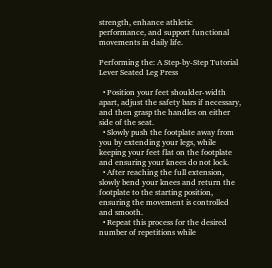strength, enhance athletic performance, and support functional movements in daily life.

Performing the: A Step-by-Step Tutorial Lever Seated Leg Press

  • Position your feet shoulder-width apart, adjust the safety bars if necessary, and then grasp the handles on either side of the seat.
  • Slowly push the footplate away from you by extending your legs, while keeping your feet flat on the footplate and ensuring your knees do not lock.
  • After reaching the full extension, slowly bend your knees and return the footplate to the starting position, ensuring the movement is controlled and smooth.
  • Repeat this process for the desired number of repetitions while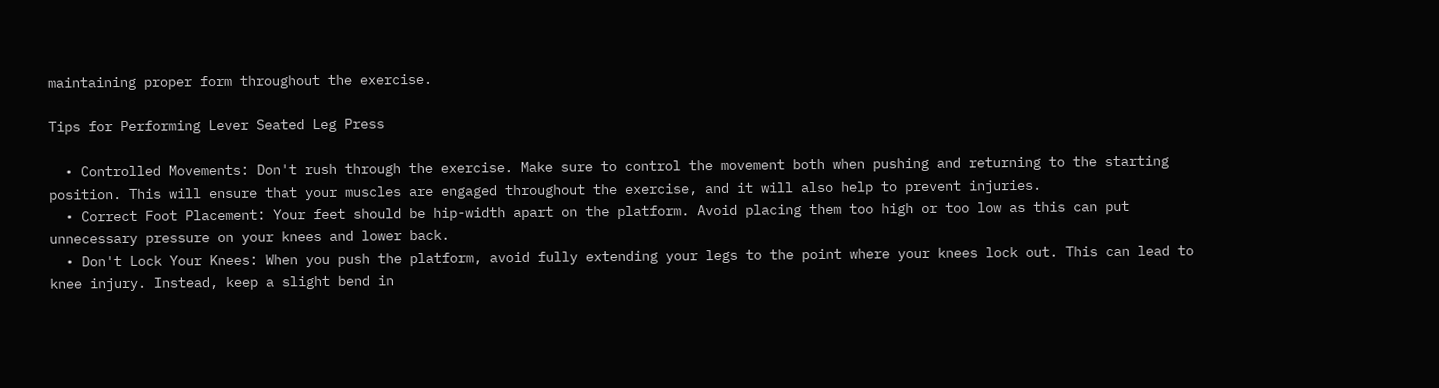maintaining proper form throughout the exercise.

Tips for Performing Lever Seated Leg Press

  • Controlled Movements: Don't rush through the exercise. Make sure to control the movement both when pushing and returning to the starting position. This will ensure that your muscles are engaged throughout the exercise, and it will also help to prevent injuries.
  • Correct Foot Placement: Your feet should be hip-width apart on the platform. Avoid placing them too high or too low as this can put unnecessary pressure on your knees and lower back.
  • Don't Lock Your Knees: When you push the platform, avoid fully extending your legs to the point where your knees lock out. This can lead to knee injury. Instead, keep a slight bend in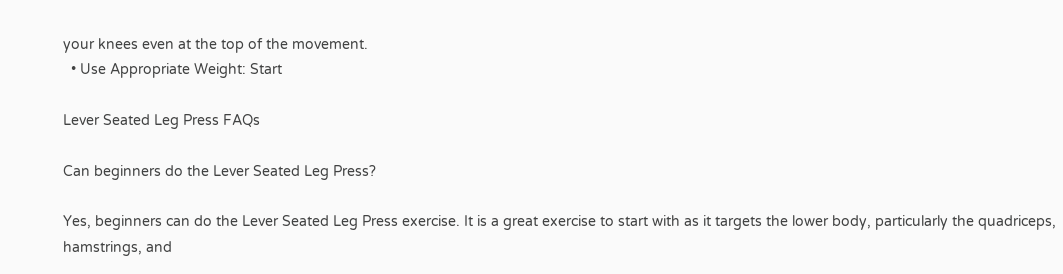your knees even at the top of the movement.
  • Use Appropriate Weight: Start

Lever Seated Leg Press FAQs

Can beginners do the Lever Seated Leg Press?

Yes, beginners can do the Lever Seated Leg Press exercise. It is a great exercise to start with as it targets the lower body, particularly the quadriceps, hamstrings, and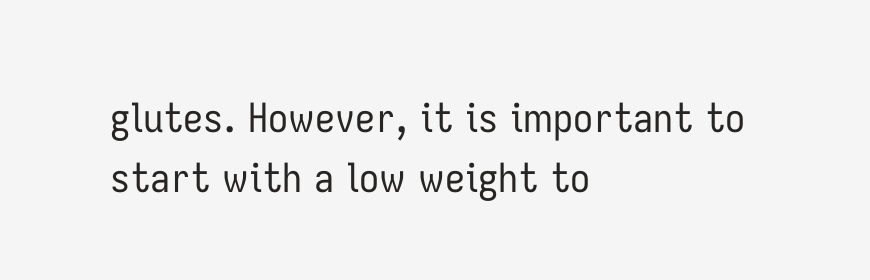glutes. However, it is important to start with a low weight to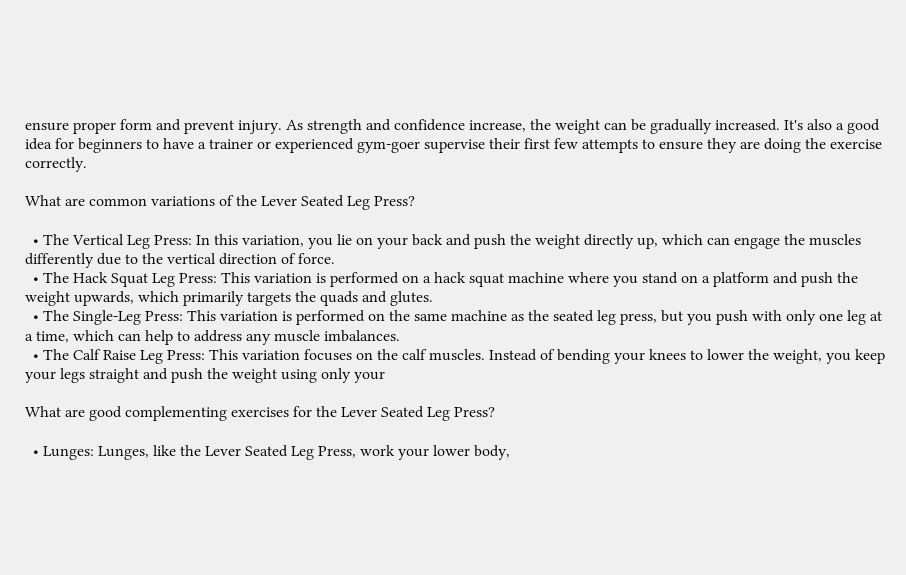ensure proper form and prevent injury. As strength and confidence increase, the weight can be gradually increased. It's also a good idea for beginners to have a trainer or experienced gym-goer supervise their first few attempts to ensure they are doing the exercise correctly.

What are common variations of the Lever Seated Leg Press?

  • The Vertical Leg Press: In this variation, you lie on your back and push the weight directly up, which can engage the muscles differently due to the vertical direction of force.
  • The Hack Squat Leg Press: This variation is performed on a hack squat machine where you stand on a platform and push the weight upwards, which primarily targets the quads and glutes.
  • The Single-Leg Press: This variation is performed on the same machine as the seated leg press, but you push with only one leg at a time, which can help to address any muscle imbalances.
  • The Calf Raise Leg Press: This variation focuses on the calf muscles. Instead of bending your knees to lower the weight, you keep your legs straight and push the weight using only your

What are good complementing exercises for the Lever Seated Leg Press?

  • Lunges: Lunges, like the Lever Seated Leg Press, work your lower body,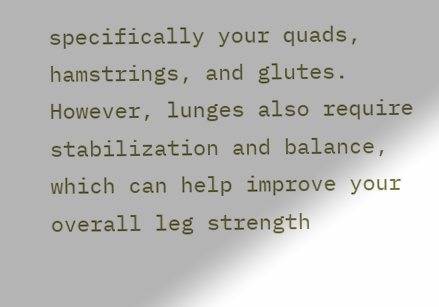specifically your quads, hamstrings, and glutes. However, lunges also require stabilization and balance, which can help improve your overall leg strength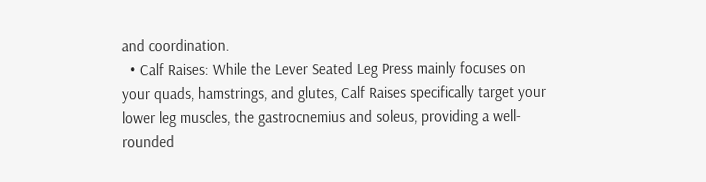and coordination.
  • Calf Raises: While the Lever Seated Leg Press mainly focuses on your quads, hamstrings, and glutes, Calf Raises specifically target your lower leg muscles, the gastrocnemius and soleus, providing a well-rounded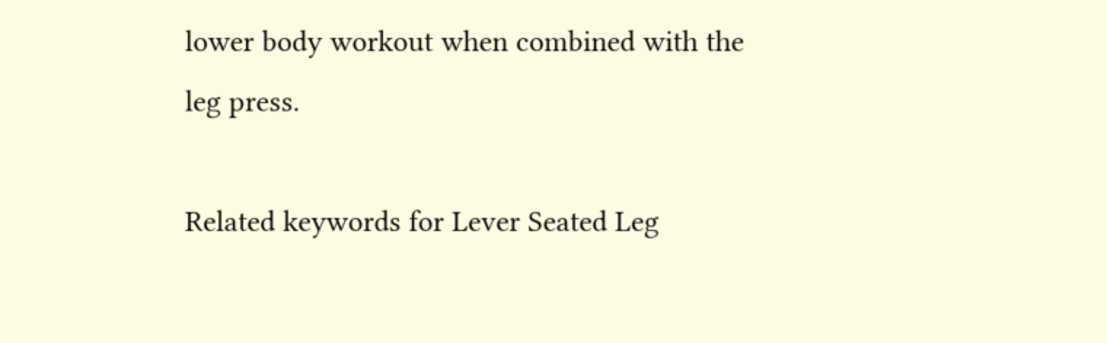lower body workout when combined with the leg press.

Related keywords for Lever Seated Leg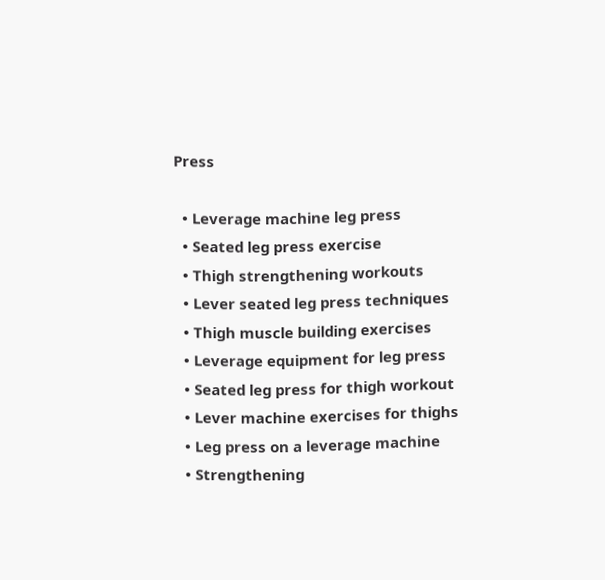Press

  • Leverage machine leg press
  • Seated leg press exercise
  • Thigh strengthening workouts
  • Lever seated leg press techniques
  • Thigh muscle building exercises
  • Leverage equipment for leg press
  • Seated leg press for thigh workout
  • Lever machine exercises for thighs
  • Leg press on a leverage machine
  • Strengthening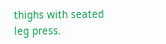thighs with seated leg press.